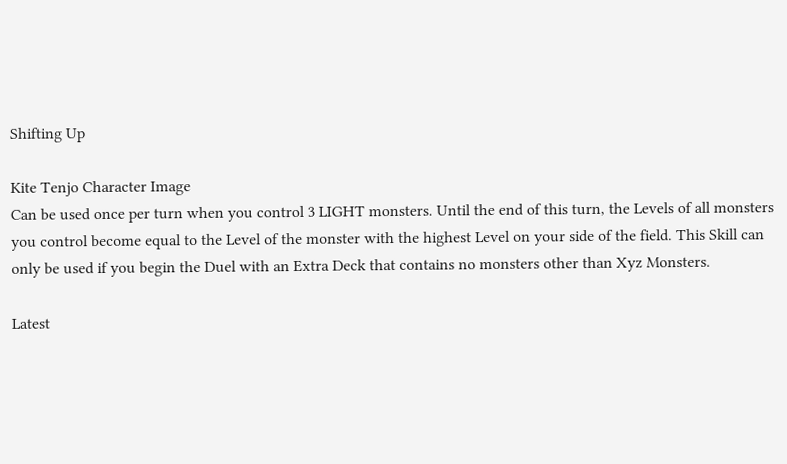Shifting Up

Kite Tenjo Character Image
Can be used once per turn when you control 3 LIGHT monsters. Until the end of this turn, the Levels of all monsters you control become equal to the Level of the monster with the highest Level on your side of the field. This Skill can only be used if you begin the Duel with an Extra Deck that contains no monsters other than Xyz Monsters.

Latest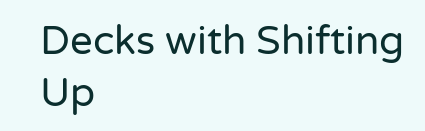Decks with Shifting Up